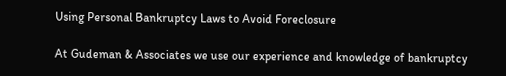Using Personal Bankruptcy Laws to Avoid Foreclosure

At Gudeman & Associates we use our experience and knowledge of bankruptcy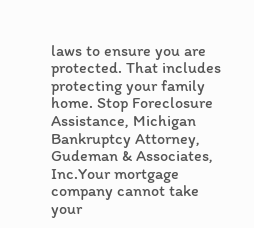laws to ensure you are protected. That includes protecting your family home. Stop Foreclosure Assistance, Michigan Bankruptcy Attorney, Gudeman & Associates, Inc.Your mortgage company cannot take your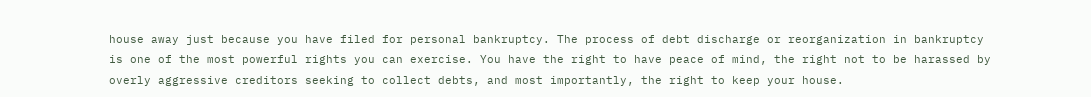house away just because you have filed for personal bankruptcy. The process of debt discharge or reorganization in bankruptcy is one of the most powerful rights you can exercise. You have the right to have peace of mind, the right not to be harassed by overly aggressive creditors seeking to collect debts, and most importantly, the right to keep your house.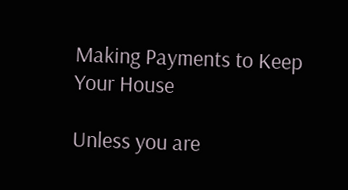Making Payments to Keep Your House

Unless you are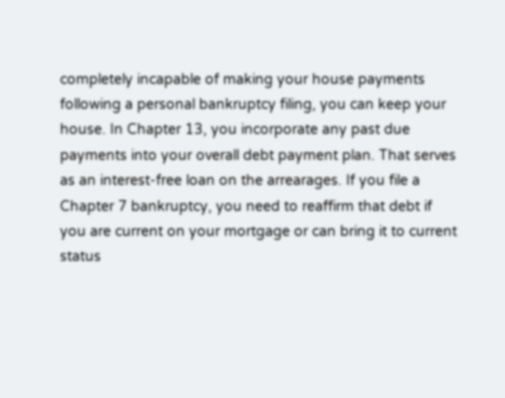completely incapable of making your house payments following a personal bankruptcy filing, you can keep your house. In Chapter 13, you incorporate any past due payments into your overall debt payment plan. That serves as an interest-free loan on the arrearages. If you file a Chapter 7 bankruptcy, you need to reaffirm that debt if you are current on your mortgage or can bring it to current status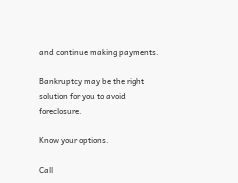and continue making payments.

Bankruptcy may be the right solution for you to avoid foreclosure.

Know your options.

Call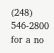(248) 546-2800 for a no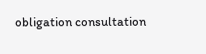obligation consultation